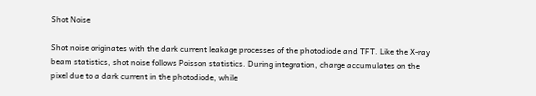Shot Noise

Shot noise originates with the dark current leakage processes of the photodiode and TFT. Like the X-ray beam statistics, shot noise follows Poisson statistics. During integration, charge accumulates on the pixel due to a dark current in the photodiode, while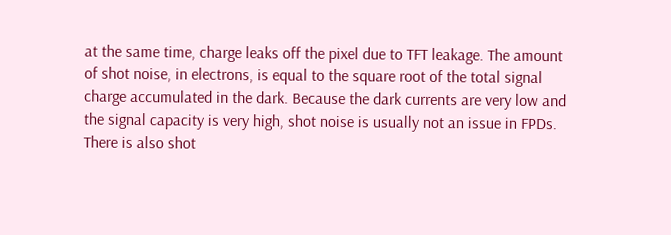at the same time, charge leaks off the pixel due to TFT leakage. The amount of shot noise, in electrons, is equal to the square root of the total signal charge accumulated in the dark. Because the dark currents are very low and the signal capacity is very high, shot noise is usually not an issue in FPDs. There is also shot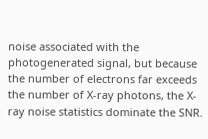noise associated with the photogenerated signal, but because the number of electrons far exceeds the number of X-ray photons, the X-ray noise statistics dominate the SNR.